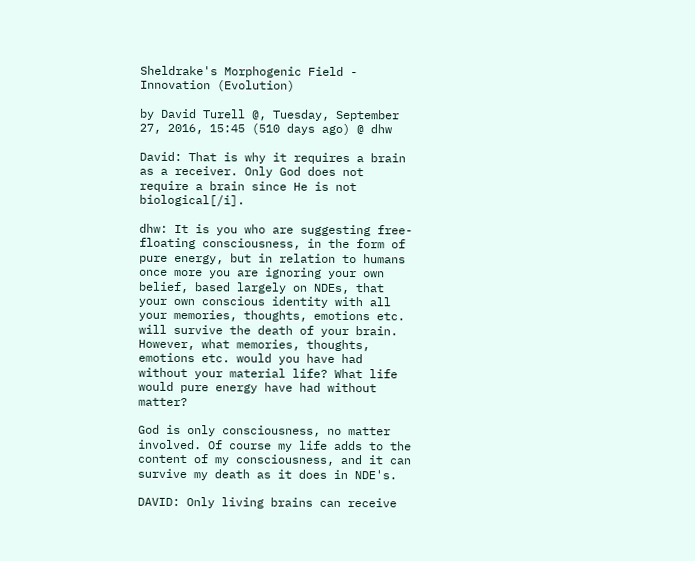Sheldrake's Morphogenic Field - Innovation (Evolution)

by David Turell @, Tuesday, September 27, 2016, 15:45 (510 days ago) @ dhw

David: That is why it requires a brain as a receiver. Only God does not require a brain since He is not biological[/i].

dhw: It is you who are suggesting free-floating consciousness, in the form of pure energy, but in relation to humans once more you are ignoring your own belief, based largely on NDEs, that your own conscious identity with all your memories, thoughts, emotions etc. will survive the death of your brain. However, what memories, thoughts, emotions etc. would you have had without your material life? What life would pure energy have had without matter?

God is only consciousness, no matter involved. Of course my life adds to the content of my consciousness, and it can survive my death as it does in NDE's.

DAVID: Only living brains can receive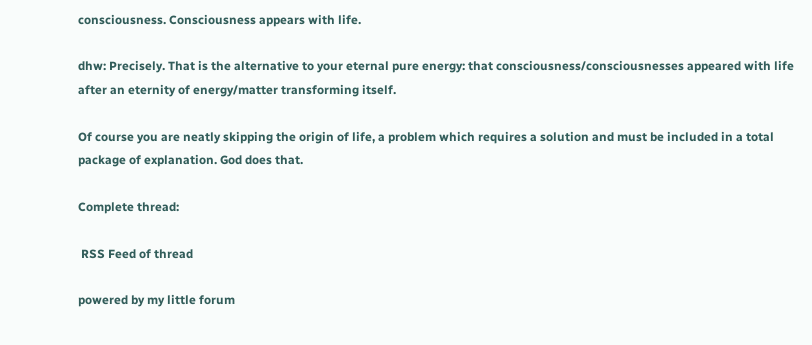consciousness. Consciousness appears with life.

dhw: Precisely. That is the alternative to your eternal pure energy: that consciousness/consciousnesses appeared with life after an eternity of energy/matter transforming itself.

Of course you are neatly skipping the origin of life, a problem which requires a solution and must be included in a total package of explanation. God does that.

Complete thread:

 RSS Feed of thread

powered by my little forum